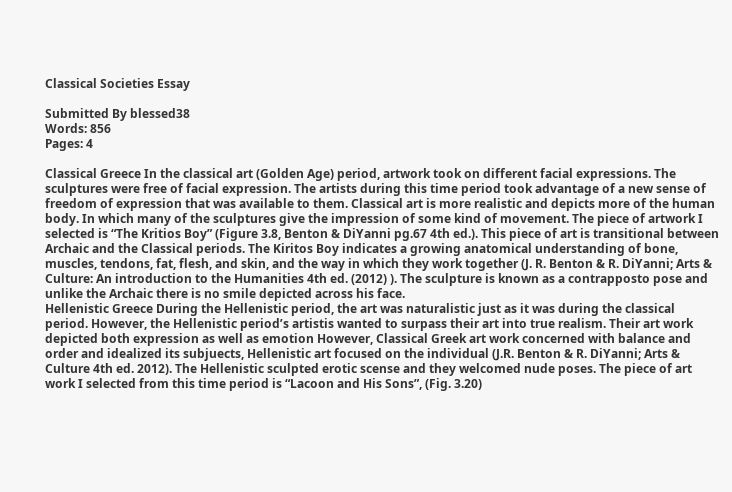Classical Societies Essay

Submitted By blessed38
Words: 856
Pages: 4

Classical Greece In the classical art (Golden Age) period, artwork took on different facial expressions. The sculptures were free of facial expression. The artists during this time period took advantage of a new sense of freedom of expression that was available to them. Classical art is more realistic and depicts more of the human body. In which many of the sculptures give the impression of some kind of movement. The piece of artwork I selected is “The Kritios Boy” (Figure 3.8, Benton & DiYanni pg.67 4th ed.). This piece of art is transitional between Archaic and the Classical periods. The Kiritos Boy indicates a growing anatomical understanding of bone, muscles, tendons, fat, flesh, and skin, and the way in which they work together (J. R. Benton & R. DiYanni; Arts & Culture: An introduction to the Humanities 4th ed. (2012) ). The sculpture is known as a contrapposto pose and unlike the Archaic there is no smile depicted across his face.
Hellenistic Greece During the Hellenistic period, the art was naturalistic just as it was during the classical period. However, the Hellenistic period’s artistis wanted to surpass their art into true realism. Their art work depicted both expression as well as emotion However, Classical Greek art work concerned with balance and order and idealized its subjuects, Hellenistic art focused on the individual (J.R. Benton & R. DiYanni; Arts & Culture 4th ed. 2012). The Hellenistic sculpted erotic scense and they welcomed nude poses. The piece of art work I selected from this time period is “Lacoon and His Sons”, (Fig. 3.20)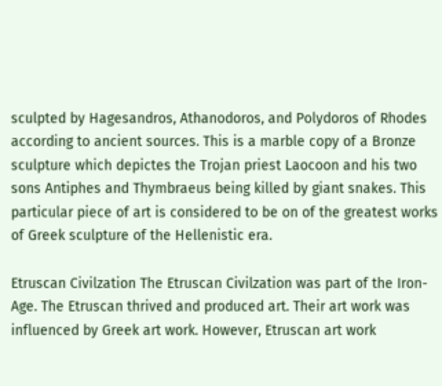sculpted by Hagesandros, Athanodoros, and Polydoros of Rhodes according to ancient sources. This is a marble copy of a Bronze sculpture which depictes the Trojan priest Laocoon and his two sons Antiphes and Thymbraeus being killed by giant snakes. This particular piece of art is considered to be on of the greatest works of Greek sculpture of the Hellenistic era.

Etruscan Civilzation The Etruscan Civilzation was part of the Iron-Age. The Etruscan thrived and produced art. Their art work was influenced by Greek art work. However, Etruscan art work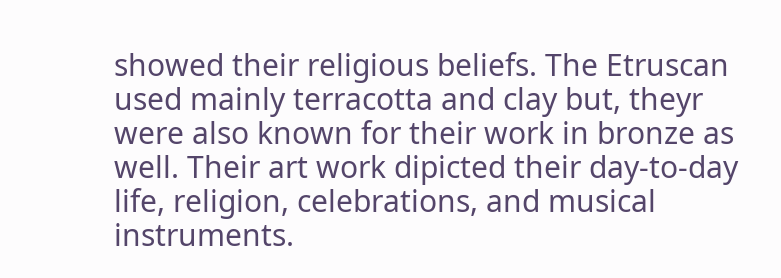showed their religious beliefs. The Etruscan used mainly terracotta and clay but, theyr were also known for their work in bronze as well. Their art work dipicted their day-to-day life, religion, celebrations, and musical instruments.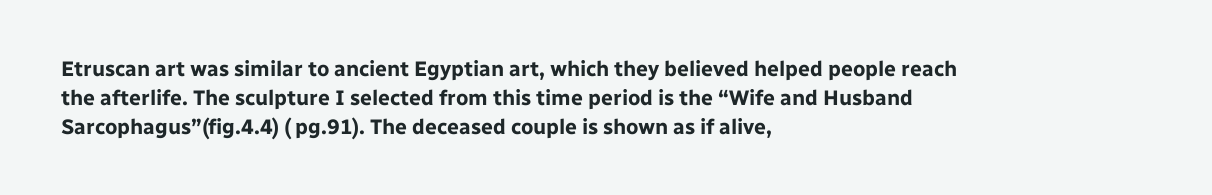Etruscan art was similar to ancient Egyptian art, which they believed helped people reach the afterlife. The sculpture I selected from this time period is the “Wife and Husband Sarcophagus”(fig.4.4) ( pg.91). The deceased couple is shown as if alive,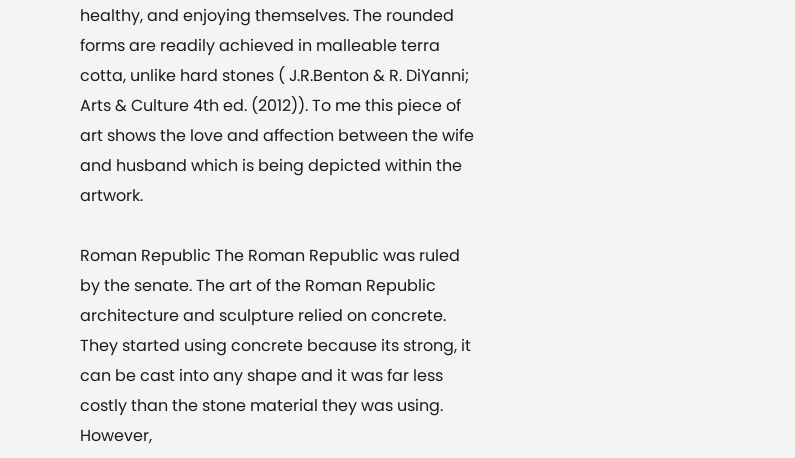healthy, and enjoying themselves. The rounded forms are readily achieved in malleable terra cotta, unlike hard stones ( J.R.Benton & R. DiYanni; Arts & Culture 4th ed. (2012)). To me this piece of art shows the love and affection between the wife and husband which is being depicted within the artwork.

Roman Republic The Roman Republic was ruled by the senate. The art of the Roman Republic architecture and sculpture relied on concrete. They started using concrete because its strong, it can be cast into any shape and it was far less costly than the stone material they was using. However,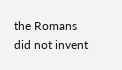the Romans did not invent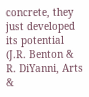concrete, they just developed its potential (J.R. Benton & R. DiYanni, Arts &